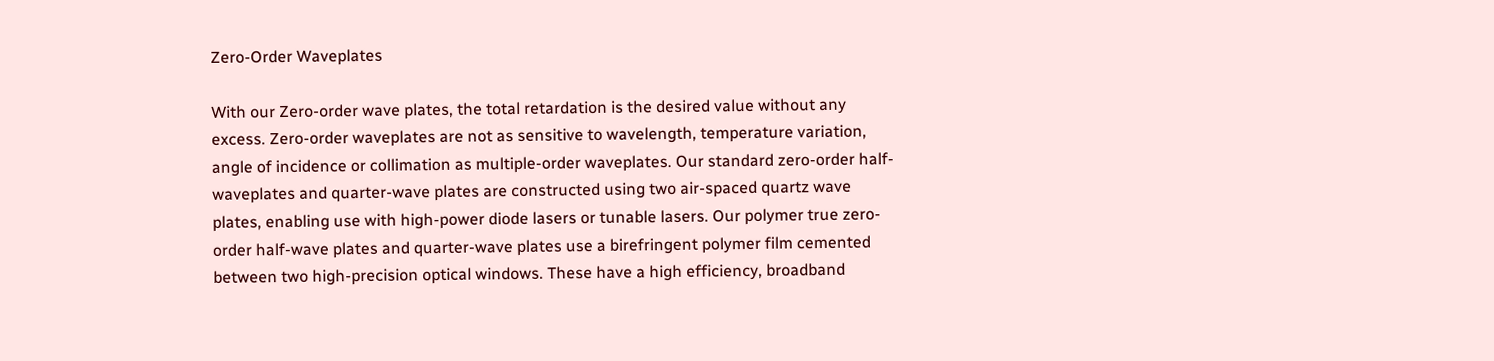Zero-Order Waveplates

With our Zero-order wave plates, the total retardation is the desired value without any excess. Zero-order waveplates are not as sensitive to wavelength, temperature variation, angle of incidence or collimation as multiple-order waveplates. Our standard zero-order half-waveplates and quarter-wave plates are constructed using two air-spaced quartz wave plates, enabling use with high-power diode lasers or tunable lasers. Our polymer true zero-order half-wave plates and quarter-wave plates use a birefringent polymer film cemented between two high-precision optical windows. These have a high efficiency, broadband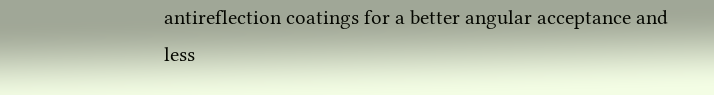antireflection coatings for a better angular acceptance and less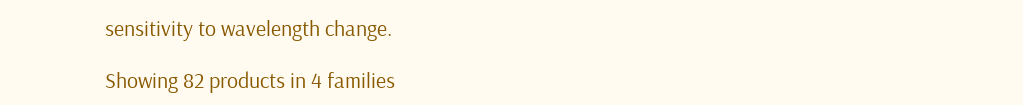sensitivity to wavelength change.

Showing 82 products in 4 families